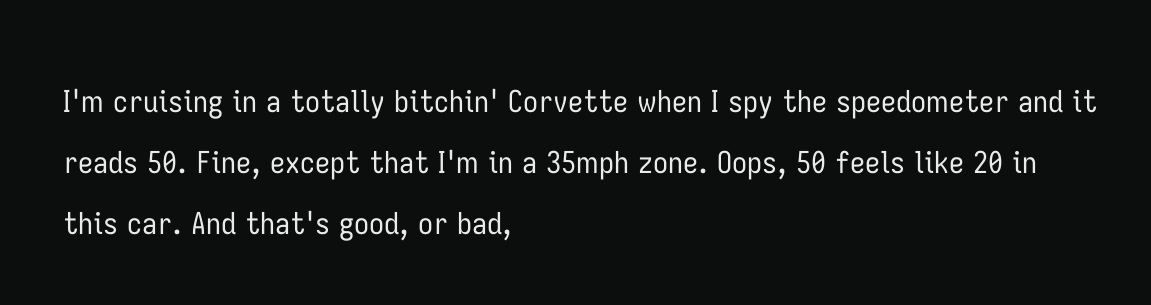I'm cruising in a totally bitchin' Corvette when I spy the speedometer and it reads 50. Fine, except that I'm in a 35mph zone. Oops, 50 feels like 20 in this car. And that's good, or bad,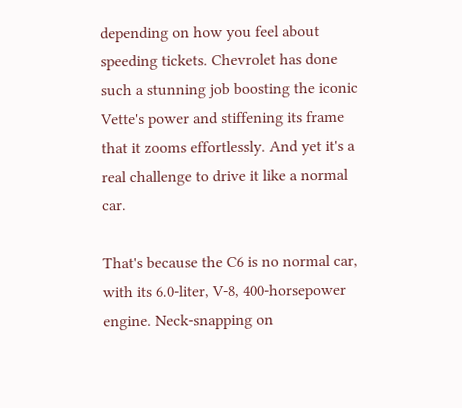depending on how you feel about speeding tickets. Chevrolet has done such a stunning job boosting the iconic Vette's power and stiffening its frame that it zooms effortlessly. And yet it's a real challenge to drive it like a normal car.

That's because the C6 is no normal car, with its 6.0-liter, V-8, 400-horsepower engine. Neck-snapping on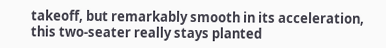takeoff, but remarkably smooth in its acceleration, this two-seater really stays planted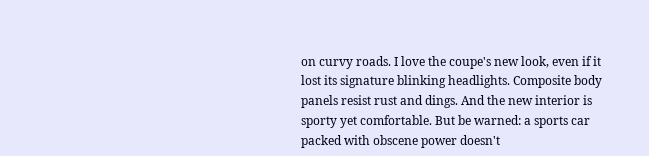on curvy roads. I love the coupe's new look, even if it lost its signature blinking headlights. Composite body panels resist rust and dings. And the new interior is sporty yet comfortable. But be warned: a sports car packed with obscene power doesn't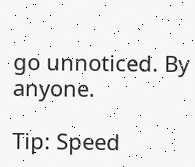go unnoticed. By anyone.

Tip: Speed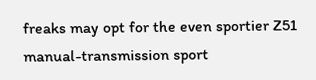freaks may opt for the even sportier Z51 manual-transmission sport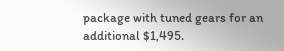package with tuned gears for an additional $1,495.